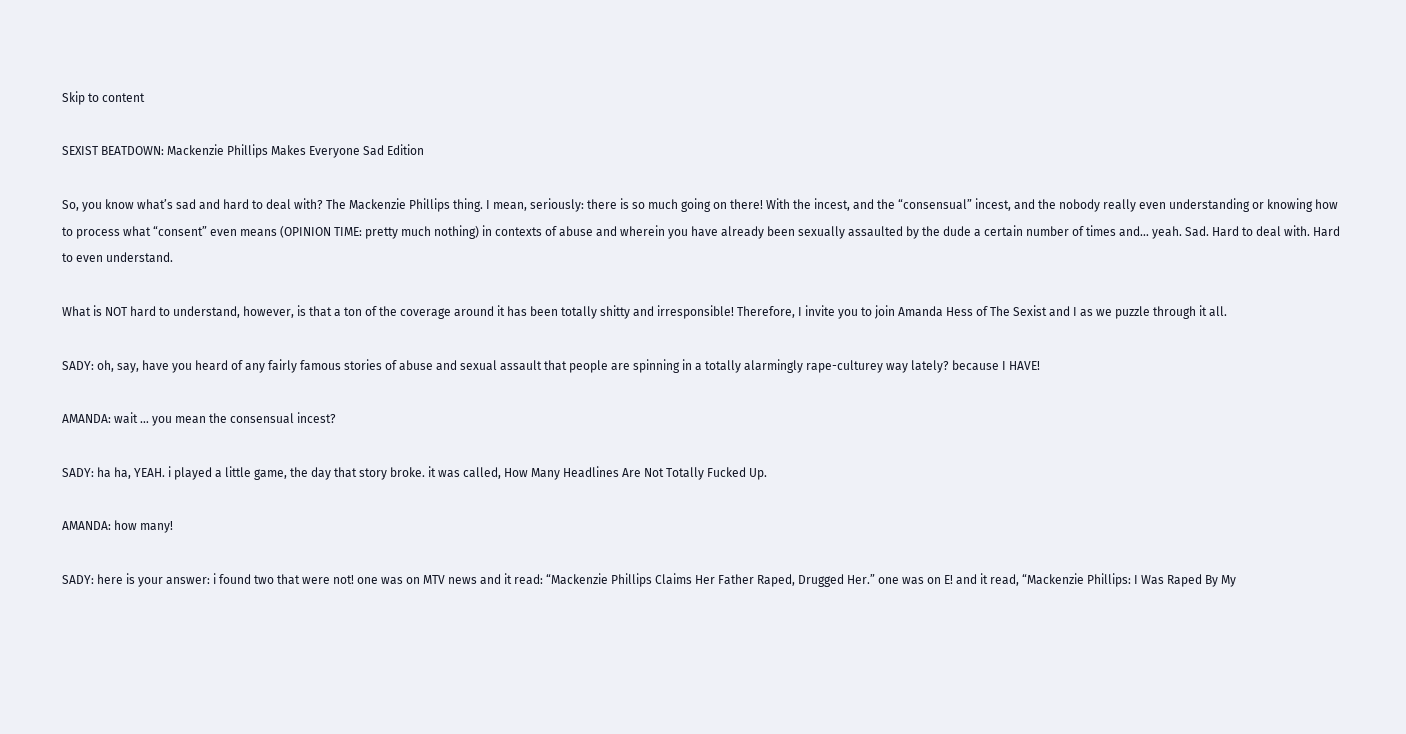Skip to content

SEXIST BEATDOWN: Mackenzie Phillips Makes Everyone Sad Edition

So, you know what’s sad and hard to deal with? The Mackenzie Phillips thing. I mean, seriously: there is so much going on there! With the incest, and the “consensual” incest, and the nobody really even understanding or knowing how to process what “consent” even means (OPINION TIME: pretty much nothing) in contexts of abuse and wherein you have already been sexually assaulted by the dude a certain number of times and… yeah. Sad. Hard to deal with. Hard to even understand.

What is NOT hard to understand, however, is that a ton of the coverage around it has been totally shitty and irresponsible! Therefore, I invite you to join Amanda Hess of The Sexist and I as we puzzle through it all.

SADY: oh, say, have you heard of any fairly famous stories of abuse and sexual assault that people are spinning in a totally alarmingly rape-culturey way lately? because I HAVE!

AMANDA: wait … you mean the consensual incest?

SADY: ha ha, YEAH. i played a little game, the day that story broke. it was called, How Many Headlines Are Not Totally Fucked Up.

AMANDA: how many!

SADY: here is your answer: i found two that were not! one was on MTV news and it read: “Mackenzie Phillips Claims Her Father Raped, Drugged Her.” one was on E! and it read, “Mackenzie Phillips: I Was Raped By My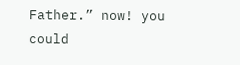Father.” now! you could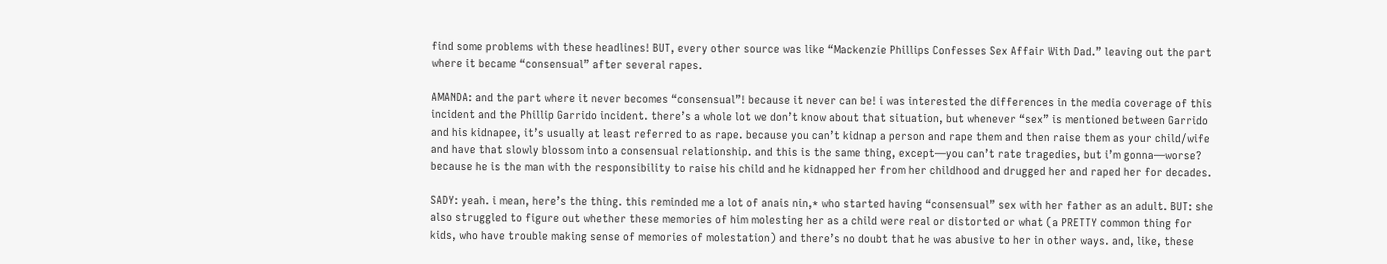find some problems with these headlines! BUT, every other source was like “Mackenzie Phillips Confesses Sex Affair With Dad.” leaving out the part where it became “consensual” after several rapes.

AMANDA: and the part where it never becomes “consensual”! because it never can be! i was interested the differences in the media coverage of this incident and the Phillip Garrido incident. there’s a whole lot we don’t know about that situation, but whenever “sex” is mentioned between Garrido and his kidnapee, it’s usually at least referred to as rape. because you can’t kidnap a person and rape them and then raise them as your child/wife and have that slowly blossom into a consensual relationship. and this is the same thing, except—you can’t rate tragedies, but i’m gonna—worse? because he is the man with the responsibility to raise his child and he kidnapped her from her childhood and drugged her and raped her for decades.

SADY: yeah. i mean, here’s the thing. this reminded me a lot of anais nin,* who started having “consensual” sex with her father as an adult. BUT: she also struggled to figure out whether these memories of him molesting her as a child were real or distorted or what (a PRETTY common thing for kids, who have trouble making sense of memories of molestation) and there’s no doubt that he was abusive to her in other ways. and, like, these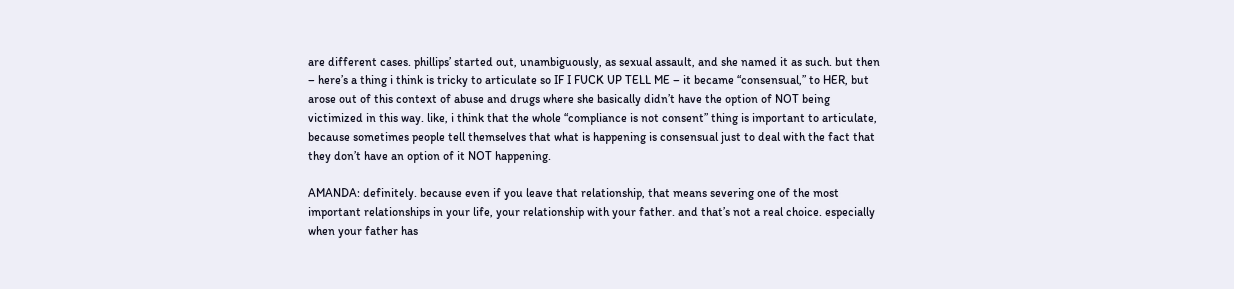are different cases. phillips’ started out, unambiguously, as sexual assault, and she named it as such. but then – here’s a thing i think is tricky to articulate so IF I FUCK UP TELL ME – it became “consensual,” to HER, but arose out of this context of abuse and drugs where she basically didn’t have the option of NOT being victimized in this way. like, i think that the whole “compliance is not consent” thing is important to articulate, because sometimes people tell themselves that what is happening is consensual just to deal with the fact that they don’t have an option of it NOT happening.

AMANDA: definitely. because even if you leave that relationship, that means severing one of the most important relationships in your life, your relationship with your father. and that’s not a real choice. especially when your father has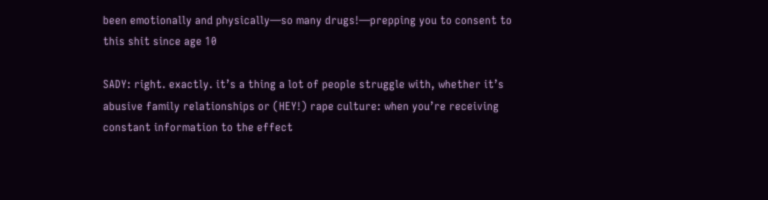been emotionally and physically—so many drugs!—prepping you to consent to this shit since age 10

SADY: right. exactly. it’s a thing a lot of people struggle with, whether it’s abusive family relationships or (HEY!) rape culture: when you’re receiving constant information to the effect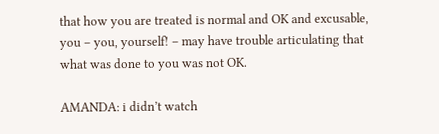that how you are treated is normal and OK and excusable, you – you, yourself! – may have trouble articulating that what was done to you was not OK.

AMANDA: i didn’t watch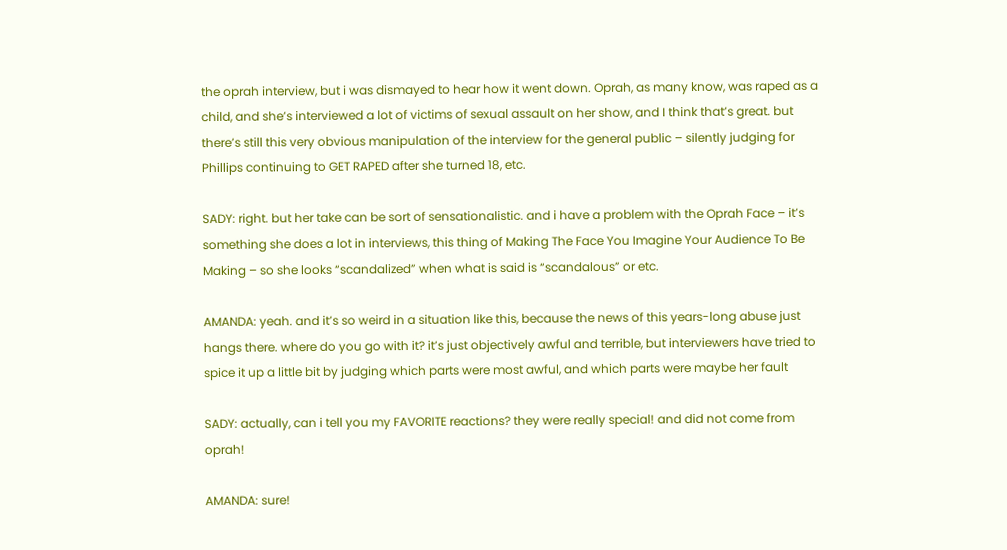the oprah interview, but i was dismayed to hear how it went down. Oprah, as many know, was raped as a child, and she’s interviewed a lot of victims of sexual assault on her show, and I think that’s great. but there’s still this very obvious manipulation of the interview for the general public – silently judging for Phillips continuing to GET RAPED after she turned 18, etc.

SADY: right. but her take can be sort of sensationalistic. and i have a problem with the Oprah Face – it’s something she does a lot in interviews, this thing of Making The Face You Imagine Your Audience To Be Making – so she looks “scandalized” when what is said is “scandalous” or etc.

AMANDA: yeah. and it’s so weird in a situation like this, because the news of this years-long abuse just hangs there. where do you go with it? it’s just objectively awful and terrible, but interviewers have tried to spice it up a little bit by judging which parts were most awful, and which parts were maybe her fault

SADY: actually, can i tell you my FAVORITE reactions? they were really special! and did not come from oprah!

AMANDA: sure!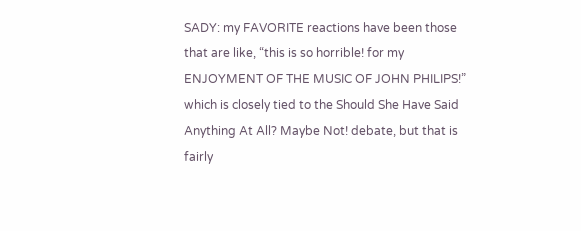SADY: my FAVORITE reactions have been those that are like, “this is so horrible! for my ENJOYMENT OF THE MUSIC OF JOHN PHILIPS!” which is closely tied to the Should She Have Said Anything At All? Maybe Not! debate, but that is fairly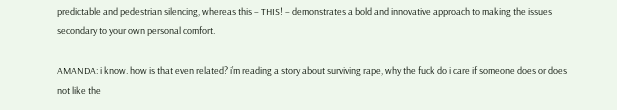predictable and pedestrian silencing, whereas this – THIS! – demonstrates a bold and innovative approach to making the issues secondary to your own personal comfort.

AMANDA: i know. how is that even related? i’m reading a story about surviving rape, why the fuck do i care if someone does or does not like the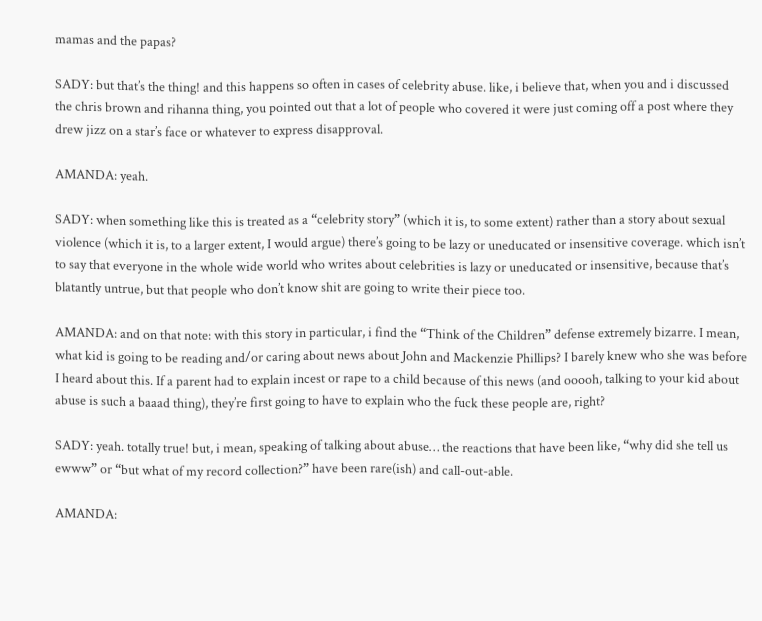mamas and the papas?

SADY: but that’s the thing! and this happens so often in cases of celebrity abuse. like, i believe that, when you and i discussed the chris brown and rihanna thing, you pointed out that a lot of people who covered it were just coming off a post where they drew jizz on a star’s face or whatever to express disapproval.

AMANDA: yeah.

SADY: when something like this is treated as a “celebrity story” (which it is, to some extent) rather than a story about sexual violence (which it is, to a larger extent, I would argue) there’s going to be lazy or uneducated or insensitive coverage. which isn’t to say that everyone in the whole wide world who writes about celebrities is lazy or uneducated or insensitive, because that’s blatantly untrue, but that people who don’t know shit are going to write their piece too.

AMANDA: and on that note: with this story in particular, i find the “Think of the Children” defense extremely bizarre. I mean, what kid is going to be reading and/or caring about news about John and Mackenzie Phillips? I barely knew who she was before I heard about this. If a parent had to explain incest or rape to a child because of this news (and ooooh, talking to your kid about abuse is such a baaad thing), they’re first going to have to explain who the fuck these people are, right?

SADY: yeah. totally true! but, i mean, speaking of talking about abuse… the reactions that have been like, “why did she tell us ewww” or “but what of my record collection?” have been rare(ish) and call-out-able.

AMANDA: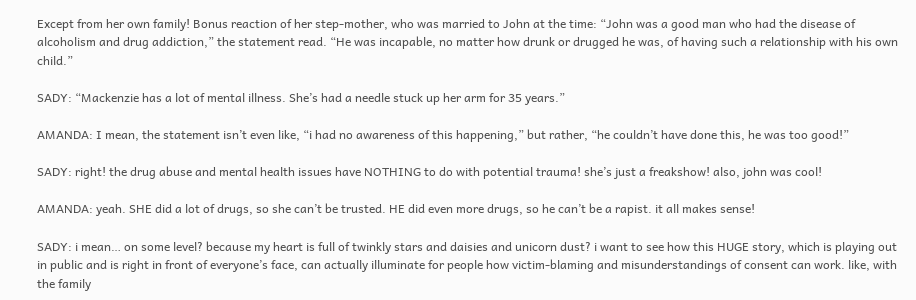Except from her own family! Bonus reaction of her step-mother, who was married to John at the time: “John was a good man who had the disease of alcoholism and drug addiction,” the statement read. “He was incapable, no matter how drunk or drugged he was, of having such a relationship with his own child.”

SADY: “Mackenzie has a lot of mental illness. She’s had a needle stuck up her arm for 35 years.”

AMANDA: I mean, the statement isn’t even like, “i had no awareness of this happening,” but rather, “he couldn’t have done this, he was too good!”

SADY: right! the drug abuse and mental health issues have NOTHING to do with potential trauma! she’s just a freakshow! also, john was cool!

AMANDA: yeah. SHE did a lot of drugs, so she can’t be trusted. HE did even more drugs, so he can’t be a rapist. it all makes sense!

SADY: i mean… on some level? because my heart is full of twinkly stars and daisies and unicorn dust? i want to see how this HUGE story, which is playing out in public and is right in front of everyone’s face, can actually illuminate for people how victim-blaming and misunderstandings of consent can work. like, with the family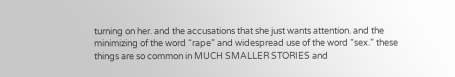turning on her. and the accusations that she just wants attention. and the minimizing of the word “rape” and widespread use of the word “sex.” these things are so common in MUCH SMALLER STORIES and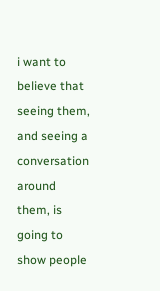i want to believe that seeing them, and seeing a conversation around them, is going to show people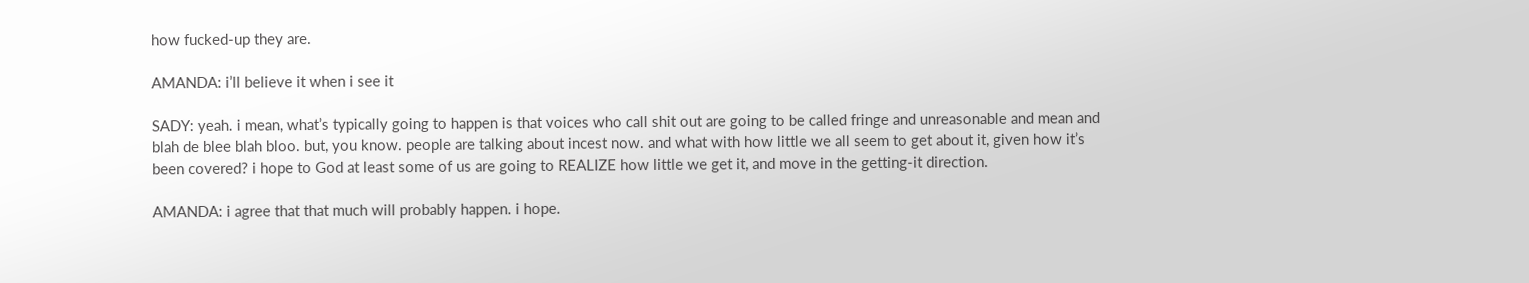how fucked-up they are.

AMANDA: i’ll believe it when i see it

SADY: yeah. i mean, what’s typically going to happen is that voices who call shit out are going to be called fringe and unreasonable and mean and blah de blee blah bloo. but, you know. people are talking about incest now. and what with how little we all seem to get about it, given how it’s been covered? i hope to God at least some of us are going to REALIZE how little we get it, and move in the getting-it direction.

AMANDA: i agree that that much will probably happen. i hope.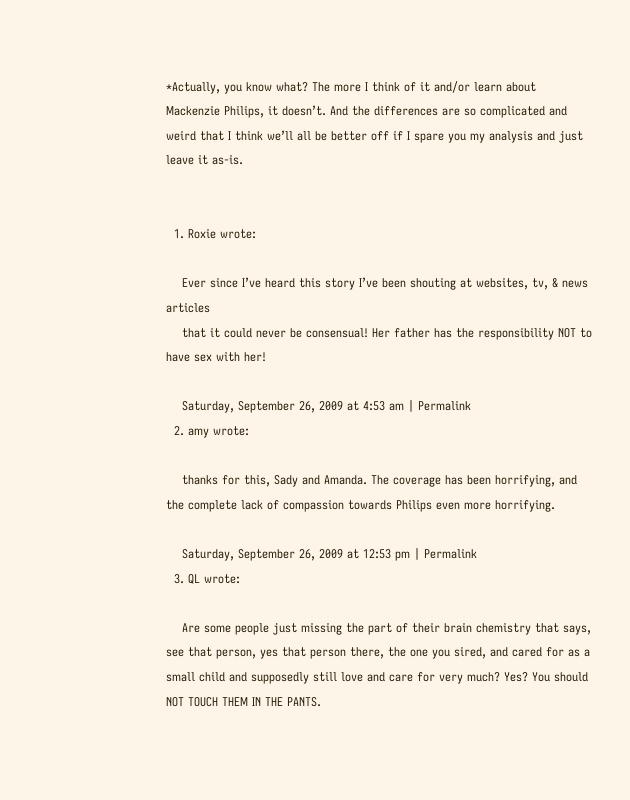*Actually, you know what? The more I think of it and/or learn about Mackenzie Philips, it doesn’t. And the differences are so complicated and weird that I think we’ll all be better off if I spare you my analysis and just leave it as-is.


  1. Roxie wrote:

    Ever since I’ve heard this story I’ve been shouting at websites, tv, & news articles
    that it could never be consensual! Her father has the responsibility NOT to have sex with her!

    Saturday, September 26, 2009 at 4:53 am | Permalink
  2. amy wrote:

    thanks for this, Sady and Amanda. The coverage has been horrifying, and the complete lack of compassion towards Philips even more horrifying.

    Saturday, September 26, 2009 at 12:53 pm | Permalink
  3. QL wrote:

    Are some people just missing the part of their brain chemistry that says, see that person, yes that person there, the one you sired, and cared for as a small child and supposedly still love and care for very much? Yes? You should NOT TOUCH THEM IN THE PANTS.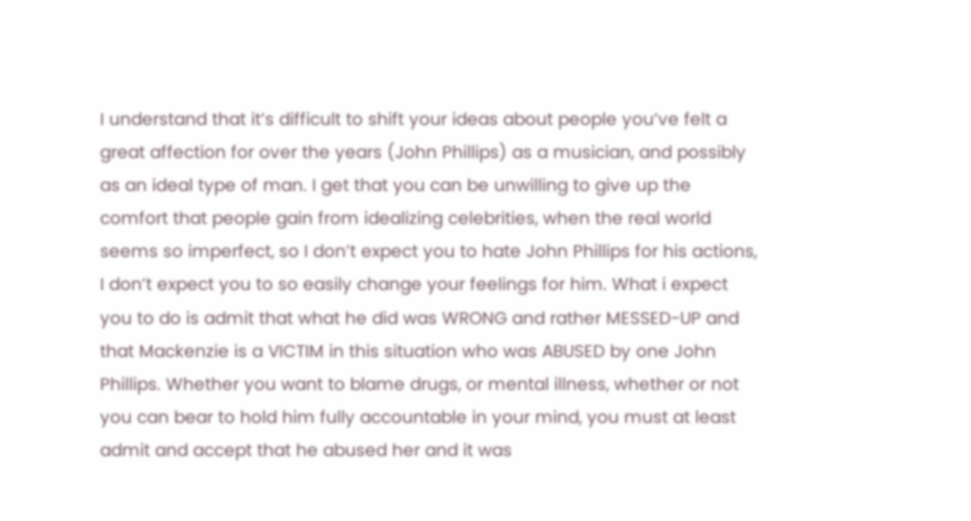I understand that it’s difficult to shift your ideas about people you’ve felt a great affection for over the years (John Phillips) as a musician, and possibly as an ideal type of man. I get that you can be unwilling to give up the comfort that people gain from idealizing celebrities, when the real world seems so imperfect, so I don’t expect you to hate John Phillips for his actions, I don’t expect you to so easily change your feelings for him. What i expect you to do is admit that what he did was WRONG and rather MESSED-UP and that Mackenzie is a VICTIM in this situation who was ABUSED by one John Phillips. Whether you want to blame drugs, or mental illness, whether or not you can bear to hold him fully accountable in your mind, you must at least admit and accept that he abused her and it was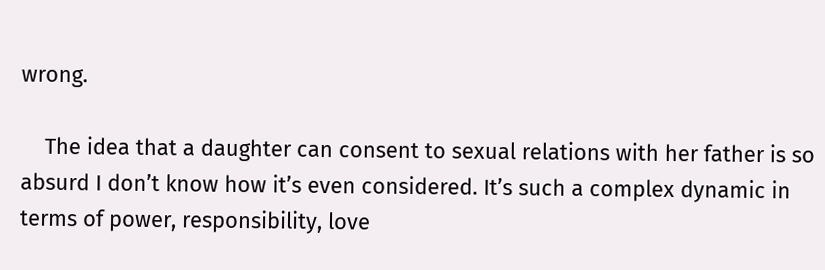wrong.

    The idea that a daughter can consent to sexual relations with her father is so absurd I don’t know how it’s even considered. It’s such a complex dynamic in terms of power, responsibility, love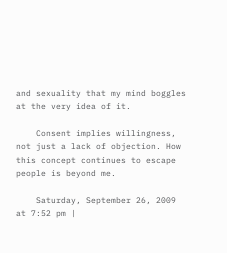and sexuality that my mind boggles at the very idea of it.

    Consent implies willingness, not just a lack of objection. How this concept continues to escape people is beyond me.

    Saturday, September 26, 2009 at 7:52 pm |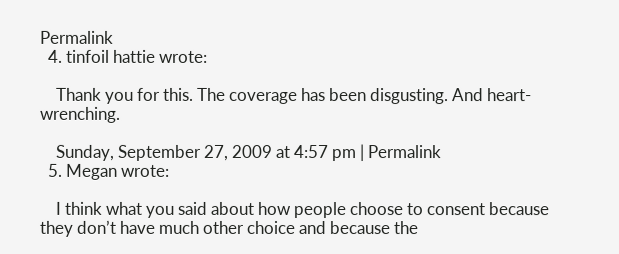Permalink
  4. tinfoil hattie wrote:

    Thank you for this. The coverage has been disgusting. And heart-wrenching.

    Sunday, September 27, 2009 at 4:57 pm | Permalink
  5. Megan wrote:

    I think what you said about how people choose to consent because they don’t have much other choice and because the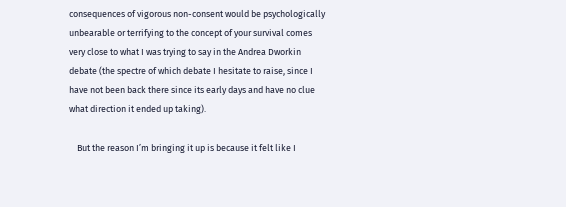consequences of vigorous non-consent would be psychologically unbearable or terrifying to the concept of your survival comes very close to what I was trying to say in the Andrea Dworkin debate (the spectre of which debate I hesitate to raise, since I have not been back there since its early days and have no clue what direction it ended up taking).

    But the reason I’m bringing it up is because it felt like I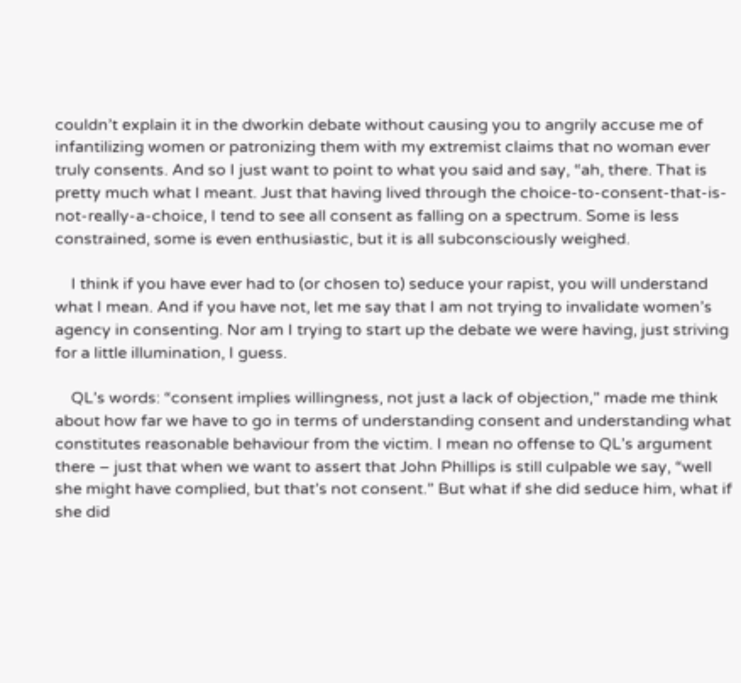couldn’t explain it in the dworkin debate without causing you to angrily accuse me of infantilizing women or patronizing them with my extremist claims that no woman ever truly consents. And so I just want to point to what you said and say, “ah, there. That is pretty much what I meant. Just that having lived through the choice-to-consent-that-is-not-really-a-choice, I tend to see all consent as falling on a spectrum. Some is less constrained, some is even enthusiastic, but it is all subconsciously weighed.

    I think if you have ever had to (or chosen to) seduce your rapist, you will understand what I mean. And if you have not, let me say that I am not trying to invalidate women’s agency in consenting. Nor am I trying to start up the debate we were having, just striving for a little illumination, I guess.

    QL’s words: “consent implies willingness, not just a lack of objection,” made me think about how far we have to go in terms of understanding consent and understanding what constitutes reasonable behaviour from the victim. I mean no offense to QL’s argument there – just that when we want to assert that John Phillips is still culpable we say, “well she might have complied, but that’s not consent.” But what if she did seduce him, what if she did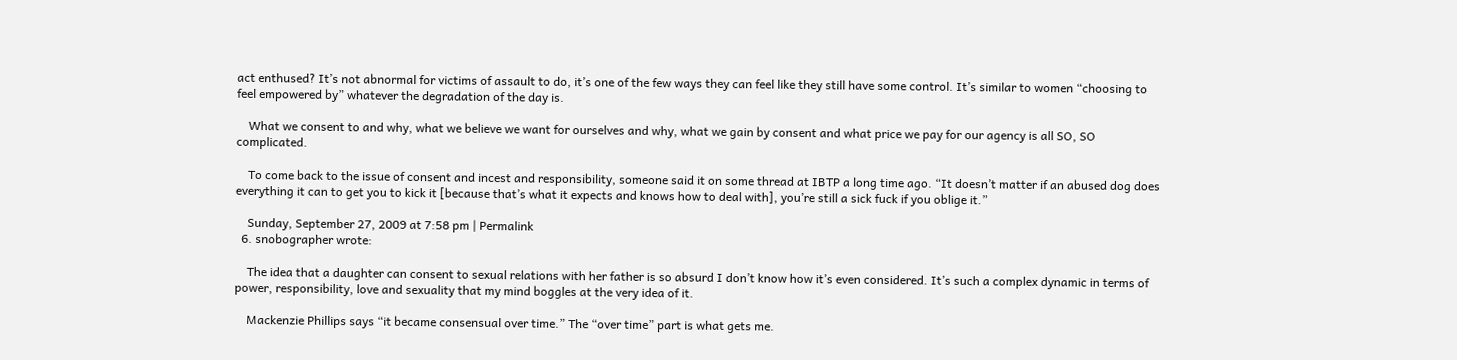act enthused? It’s not abnormal for victims of assault to do, it’s one of the few ways they can feel like they still have some control. It’s similar to women “choosing to feel empowered by” whatever the degradation of the day is.

    What we consent to and why, what we believe we want for ourselves and why, what we gain by consent and what price we pay for our agency is all SO, SO complicated.

    To come back to the issue of consent and incest and responsibility, someone said it on some thread at IBTP a long time ago. “It doesn’t matter if an abused dog does everything it can to get you to kick it [because that’s what it expects and knows how to deal with], you’re still a sick fuck if you oblige it.”

    Sunday, September 27, 2009 at 7:58 pm | Permalink
  6. snobographer wrote:

    The idea that a daughter can consent to sexual relations with her father is so absurd I don’t know how it’s even considered. It’s such a complex dynamic in terms of power, responsibility, love and sexuality that my mind boggles at the very idea of it.

    Mackenzie Phillips says “it became consensual over time.” The “over time” part is what gets me.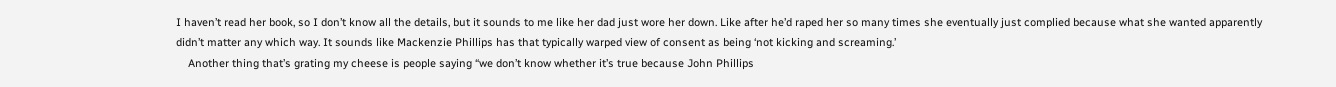I haven’t read her book, so I don’t know all the details, but it sounds to me like her dad just wore her down. Like after he’d raped her so many times she eventually just complied because what she wanted apparently didn’t matter any which way. It sounds like Mackenzie Phillips has that typically warped view of consent as being ‘not kicking and screaming.’
    Another thing that’s grating my cheese is people saying “we don’t know whether it’s true because John Phillips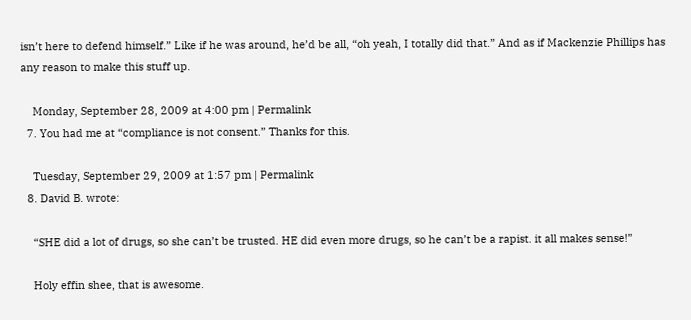isn’t here to defend himself.” Like if he was around, he’d be all, “oh yeah, I totally did that.” And as if Mackenzie Phillips has any reason to make this stuff up.

    Monday, September 28, 2009 at 4:00 pm | Permalink
  7. You had me at “compliance is not consent.” Thanks for this.

    Tuesday, September 29, 2009 at 1:57 pm | Permalink
  8. David B. wrote:

    “SHE did a lot of drugs, so she can’t be trusted. HE did even more drugs, so he can’t be a rapist. it all makes sense!”

    Holy effin shee, that is awesome.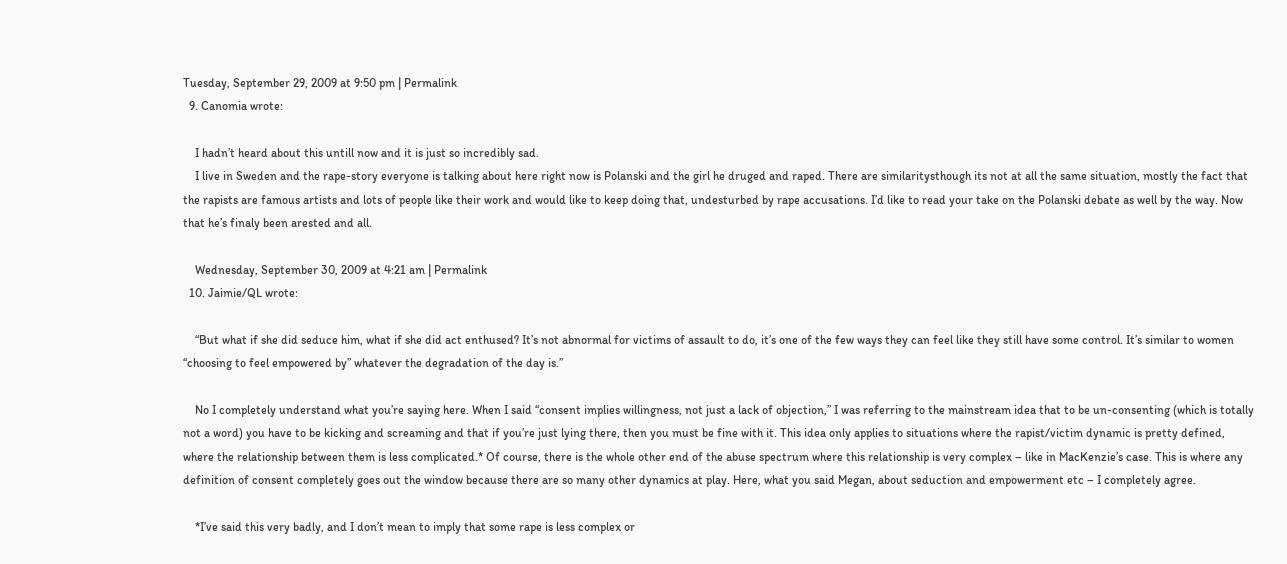Tuesday, September 29, 2009 at 9:50 pm | Permalink
  9. Canomia wrote:

    I hadn’t heard about this untill now and it is just so incredibly sad.
    I live in Sweden and the rape-story everyone is talking about here right now is Polanski and the girl he druged and raped. There are similaritysthough its not at all the same situation, mostly the fact that the rapists are famous artists and lots of people like their work and would like to keep doing that, undesturbed by rape accusations. I’d like to read your take on the Polanski debate as well by the way. Now that he’s finaly been arested and all.

    Wednesday, September 30, 2009 at 4:21 am | Permalink
  10. Jaimie/QL wrote:

    “But what if she did seduce him, what if she did act enthused? It’s not abnormal for victims of assault to do, it’s one of the few ways they can feel like they still have some control. It’s similar to women “choosing to feel empowered by” whatever the degradation of the day is.”

    No I completely understand what you’re saying here. When I said “consent implies willingness, not just a lack of objection,” I was referring to the mainstream idea that to be un-consenting (which is totally not a word) you have to be kicking and screaming and that if you’re just lying there, then you must be fine with it. This idea only applies to situations where the rapist/victim dynamic is pretty defined, where the relationship between them is less complicated.* Of course, there is the whole other end of the abuse spectrum where this relationship is very complex – like in MacKenzie’s case. This is where any definition of consent completely goes out the window because there are so many other dynamics at play. Here, what you said Megan, about seduction and empowerment etc – I completely agree.

    *I’ve said this very badly, and I don’t mean to imply that some rape is less complex or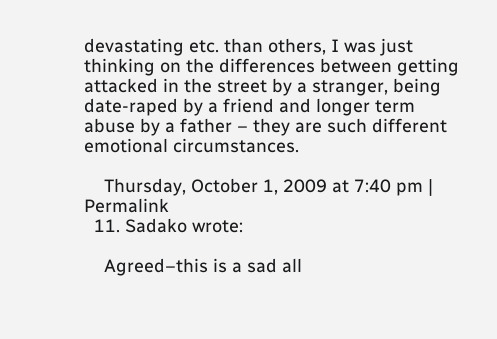devastating etc. than others, I was just thinking on the differences between getting attacked in the street by a stranger, being date-raped by a friend and longer term abuse by a father – they are such different emotional circumstances.

    Thursday, October 1, 2009 at 7:40 pm | Permalink
  11. Sadako wrote:

    Agreed–this is a sad all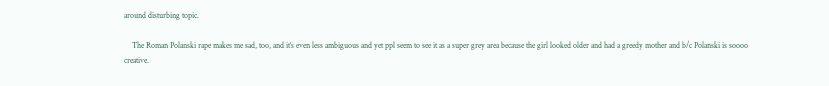around disturbing topic.

    The Roman Polanski rape makes me sad, too, and it’s even less ambiguous and yet ppl seem to see it as a super grey area because the girl looked older and had a greedy mother and b/c Polanski is soooo creative.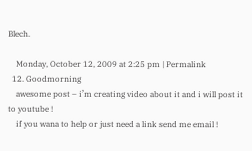Blech.

    Monday, October 12, 2009 at 2:25 pm | Permalink
  12. Goodmorning
    awesome post – i’m creating video about it and i will post it to youtube !
    if you wana to help or just need a link send me email !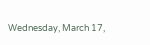Wednesday, March 17,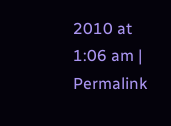2010 at 1:06 am | Permalink